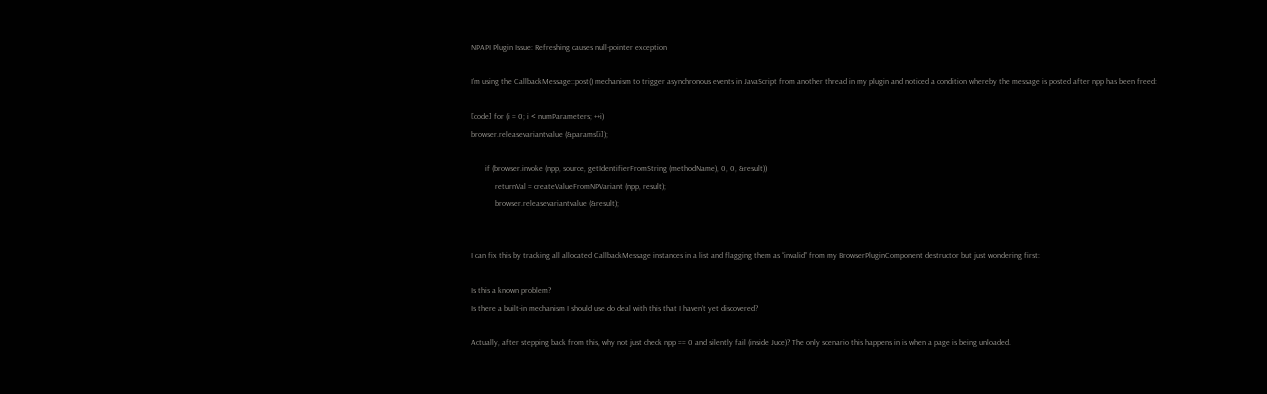NPAPI Plugin Issue: Refreshing causes null-pointer exception

I’m using the CallbackMessage::post() mechanism to trigger asynchronous events in JavaScript from another thread in my plugin and noticed a condition whereby the message is posted after npp has been freed:

[code] for (i = 0; i < numParameters; ++i)
browser.releasevariantvalue (&params[i]);

       if (browser.invoke (npp, source, getIdentifierFromString (methodName), 0, 0, &result))
            returnVal = createValueFromNPVariant (npp, result);
            browser.releasevariantvalue (&result);


I can fix this by tracking all allocated CallbackMessage instances in a list and flagging them as “invalid” from my BrowserPluginComponent destructor but just wondering first:

Is this a known problem?
Is there a built-in mechanism I should use do deal with this that I haven’t yet discovered?

Actually, after stepping back from this, why not just check npp == 0 and silently fail (inside Juce)? The only scenario this happens in is when a page is being unloaded.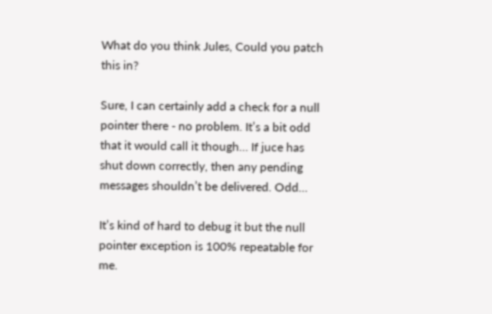What do you think Jules, Could you patch this in?

Sure, I can certainly add a check for a null pointer there - no problem. It’s a bit odd that it would call it though… If juce has shut down correctly, then any pending messages shouldn’t be delivered. Odd…

It’s kind of hard to debug it but the null pointer exception is 100% repeatable for me.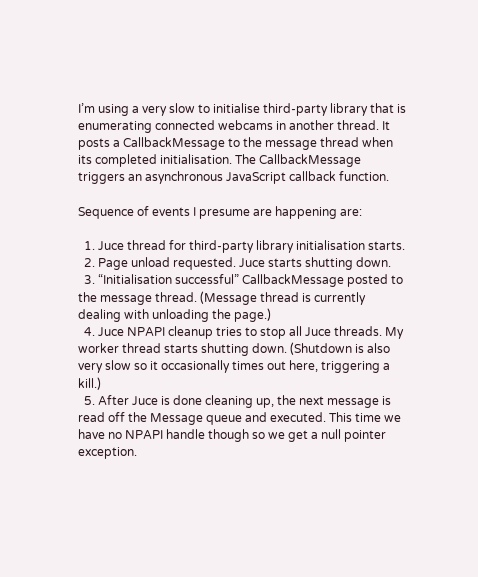I’m using a very slow to initialise third-party library that is enumerating connected webcams in another thread. It posts a CallbackMessage to the message thread when its completed initialisation. The CallbackMessage triggers an asynchronous JavaScript callback function.

Sequence of events I presume are happening are:

  1. Juce thread for third-party library initialisation starts.
  2. Page unload requested. Juce starts shutting down.
  3. “Initialisation successful” CallbackMessage posted to the message thread. (Message thread is currently dealing with unloading the page.)
  4. Juce NPAPI cleanup tries to stop all Juce threads. My worker thread starts shutting down. (Shutdown is also very slow so it occasionally times out here, triggering a kill.)
  5. After Juce is done cleaning up, the next message is read off the Message queue and executed. This time we have no NPAPI handle though so we get a null pointer exception.